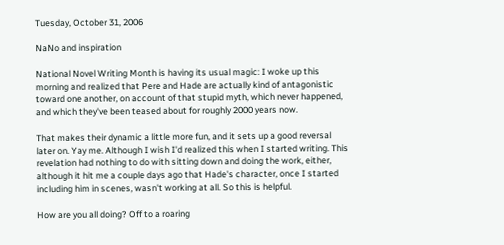Tuesday, October 31, 2006

NaNo and inspiration

National Novel Writing Month is having its usual magic: I woke up this morning and realized that Pere and Hade are actually kind of antagonistic toward one another, on account of that stupid myth, which never happened, and which they've been teased about for roughly 2000 years now.

That makes their dynamic a little more fun, and it sets up a good reversal later on. Yay me. Although I wish I'd realized this when I started writing. This revelation had nothing to do with sitting down and doing the work, either, although it hit me a couple days ago that Hade's character, once I started including him in scenes, wasn't working at all. So this is helpful.

How are you all doing? Off to a roaring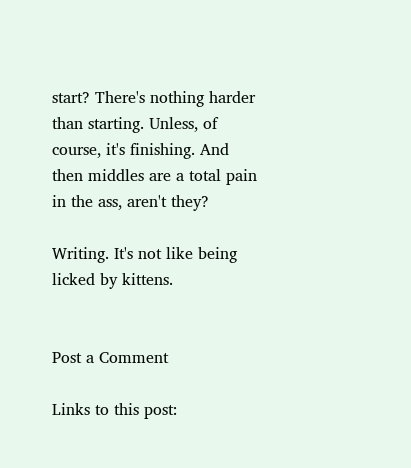start? There's nothing harder than starting. Unless, of course, it's finishing. And then middles are a total pain in the ass, aren't they?

Writing. It's not like being licked by kittens.


Post a Comment

Links to this post: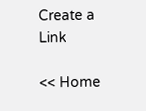Create a Link

<< Home